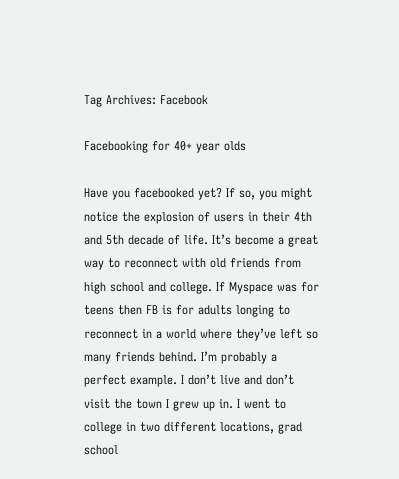Tag Archives: Facebook

Facebooking for 40+ year olds

Have you facebooked yet? If so, you might notice the explosion of users in their 4th and 5th decade of life. It’s become a great way to reconnect with old friends from high school and college. If Myspace was for teens then FB is for adults longing to reconnect in a world where they’ve left so many friends behind. I’m probably a perfect example. I don’t live and don’t visit the town I grew up in. I went to college in two different locations, grad school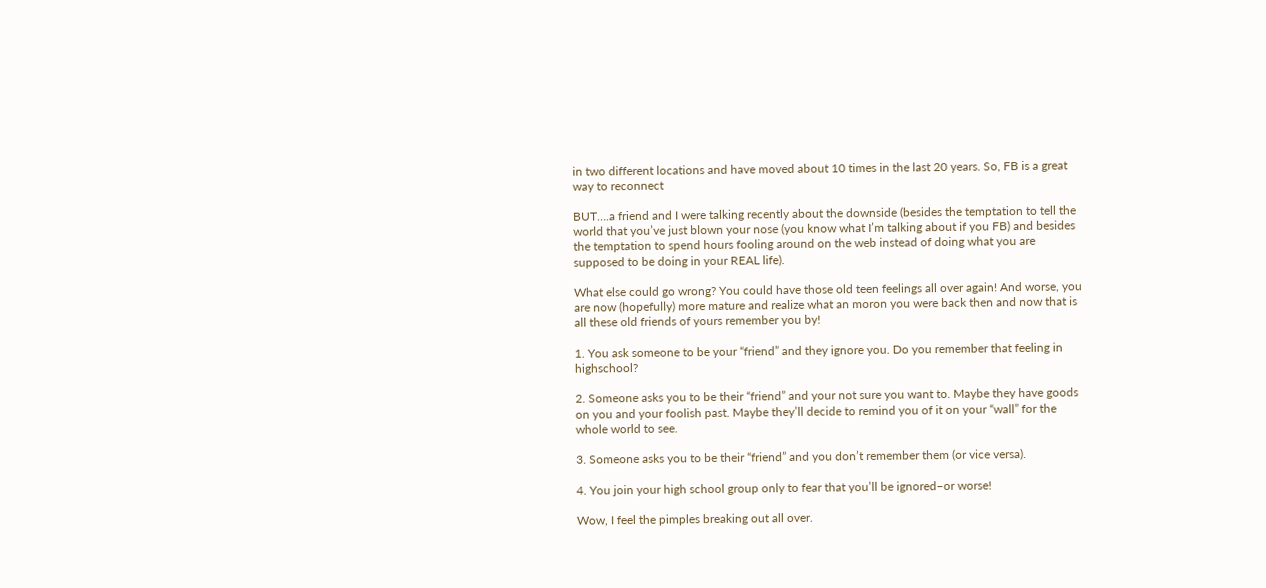in two different locations and have moved about 10 times in the last 20 years. So, FB is a great way to reconnect

BUT….a friend and I were talking recently about the downside (besides the temptation to tell the world that you’ve just blown your nose (you know what I’m talking about if you FB) and besides the temptation to spend hours fooling around on the web instead of doing what you are supposed to be doing in your REAL life).

What else could go wrong? You could have those old teen feelings all over again! And worse, you are now (hopefully) more mature and realize what an moron you were back then and now that is all these old friends of yours remember you by!

1. You ask someone to be your “friend” and they ignore you. Do you remember that feeling in highschool?

2. Someone asks you to be their “friend” and your not sure you want to. Maybe they have goods on you and your foolish past. Maybe they’ll decide to remind you of it on your “wall” for the whole world to see.

3. Someone asks you to be their “friend” and you don’t remember them (or vice versa).

4. You join your high school group only to fear that you’ll be ignored–or worse!

Wow, I feel the pimples breaking out all over.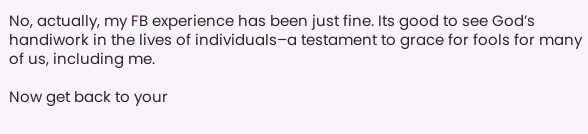No, actually, my FB experience has been just fine. Its good to see God’s handiwork in the lives of individuals–a testament to grace for fools for many of us, including me.

Now get back to your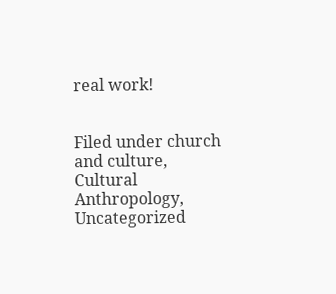real work!


Filed under church and culture, Cultural Anthropology, Uncategorized